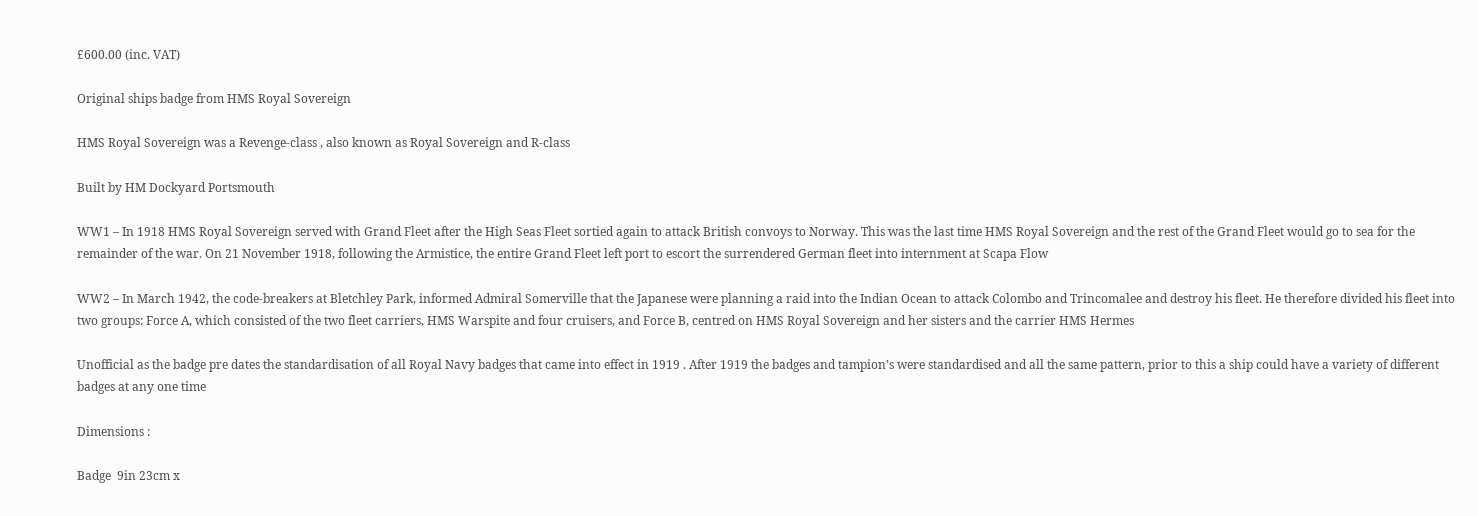£600.00 (inc. VAT)

Original ships badge from HMS Royal Sovereign

HMS Royal Sovereign was a Revenge-class , also known as Royal Sovereign and R-class

Built by HM Dockyard Portsmouth

WW1 – In 1918 HMS Royal Sovereign served with Grand Fleet after the High Seas Fleet sortied again to attack British convoys to Norway. This was the last time HMS Royal Sovereign and the rest of the Grand Fleet would go to sea for the remainder of the war. On 21 November 1918, following the Armistice, the entire Grand Fleet left port to escort the surrendered German fleet into internment at Scapa Flow

WW2 – In March 1942, the code-breakers at Bletchley Park, informed Admiral Somerville that the Japanese were planning a raid into the Indian Ocean to attack Colombo and Trincomalee and destroy his fleet. He therefore divided his fleet into two groups: Force A, which consisted of the two fleet carriers, HMS Warspite and four cruisers, and Force B, centred on HMS Royal Sovereign and her sisters and the carrier HMS Hermes

Unofficial as the badge pre dates the standardisation of all Royal Navy badges that came into effect in 1919 . After 1919 the badges and tampion’s were standardised and all the same pattern, prior to this a ship could have a variety of different badges at any one time

Dimensions :

Badge  9in 23cm x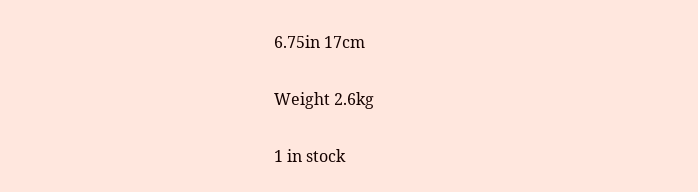6.75in 17cm

Weight 2.6kg

1 in stock